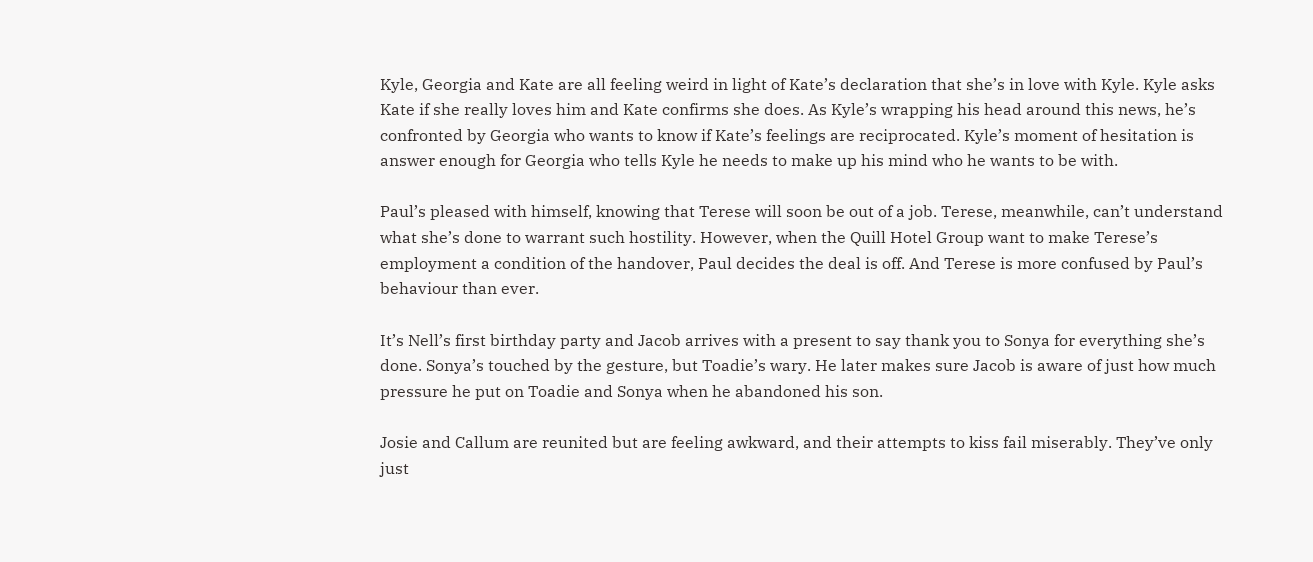Kyle, Georgia and Kate are all feeling weird in light of Kate’s declaration that she’s in love with Kyle. Kyle asks Kate if she really loves him and Kate confirms she does. As Kyle’s wrapping his head around this news, he’s confronted by Georgia who wants to know if Kate’s feelings are reciprocated. Kyle’s moment of hesitation is answer enough for Georgia who tells Kyle he needs to make up his mind who he wants to be with.

Paul’s pleased with himself, knowing that Terese will soon be out of a job. Terese, meanwhile, can’t understand what she’s done to warrant such hostility. However, when the Quill Hotel Group want to make Terese’s employment a condition of the handover, Paul decides the deal is off. And Terese is more confused by Paul’s behaviour than ever.

It’s Nell’s first birthday party and Jacob arrives with a present to say thank you to Sonya for everything she’s done. Sonya’s touched by the gesture, but Toadie’s wary. He later makes sure Jacob is aware of just how much pressure he put on Toadie and Sonya when he abandoned his son.

Josie and Callum are reunited but are feeling awkward, and their attempts to kiss fail miserably. They’ve only just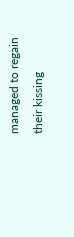managed to regain their kissing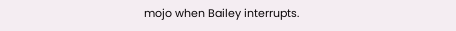mojo when Bailey interrupts.